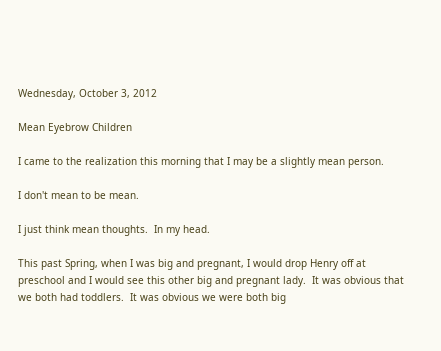Wednesday, October 3, 2012

Mean Eyebrow Children

I came to the realization this morning that I may be a slightly mean person.

I don't mean to be mean.

I just think mean thoughts.  In my head.

This past Spring, when I was big and pregnant, I would drop Henry off at preschool and I would see this other big and pregnant lady.  It was obvious that we both had toddlers.  It was obvious we were both big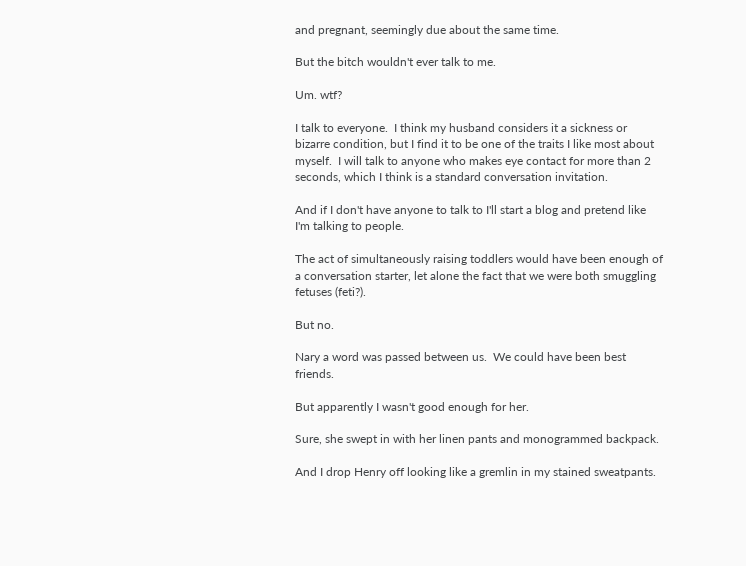and pregnant, seemingly due about the same time.

But the bitch wouldn't ever talk to me.

Um. wtf?

I talk to everyone.  I think my husband considers it a sickness or bizarre condition, but I find it to be one of the traits I like most about myself.  I will talk to anyone who makes eye contact for more than 2 seconds, which I think is a standard conversation invitation.

And if I don't have anyone to talk to I'll start a blog and pretend like I'm talking to people.

The act of simultaneously raising toddlers would have been enough of a conversation starter, let alone the fact that we were both smuggling fetuses (feti?).

But no.

Nary a word was passed between us.  We could have been best friends.

But apparently I wasn't good enough for her.

Sure, she swept in with her linen pants and monogrammed backpack.

And I drop Henry off looking like a gremlin in my stained sweatpants.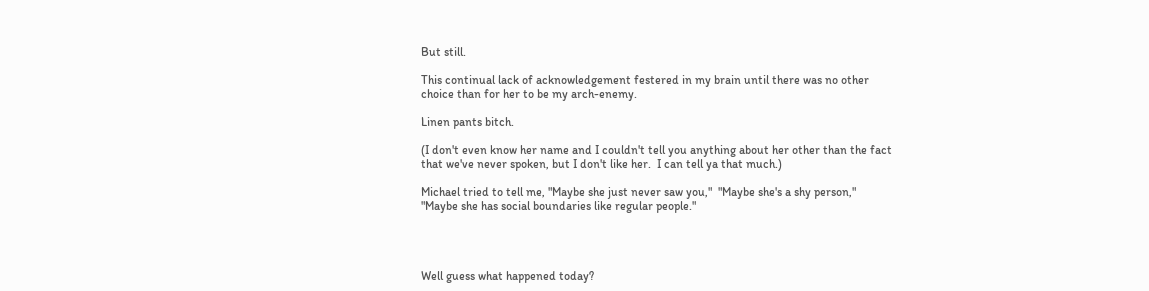But still.

This continual lack of acknowledgement festered in my brain until there was no other choice than for her to be my arch-enemy.

Linen pants bitch.

(I don't even know her name and I couldn't tell you anything about her other than the fact that we've never spoken, but I don't like her.  I can tell ya that much.)

Michael tried to tell me, "Maybe she just never saw you,"  "Maybe she's a shy person,"  "Maybe she has social boundaries like regular people."




Well guess what happened today?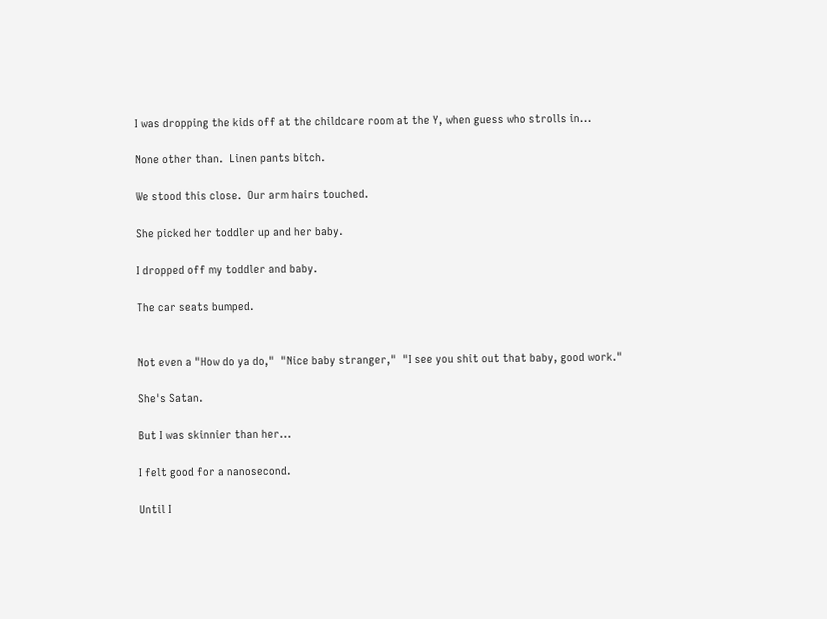I was dropping the kids off at the childcare room at the Y, when guess who strolls in...

None other than.  Linen pants bitch.

We stood this close.  Our arm hairs touched.

She picked her toddler up and her baby.

I dropped off my toddler and baby.

The car seats bumped.


Not even a "How do ya do,"  "Nice baby stranger,"  "I see you shit out that baby, good work."

She's Satan.

But I was skinnier than her...

I felt good for a nanosecond.

Until I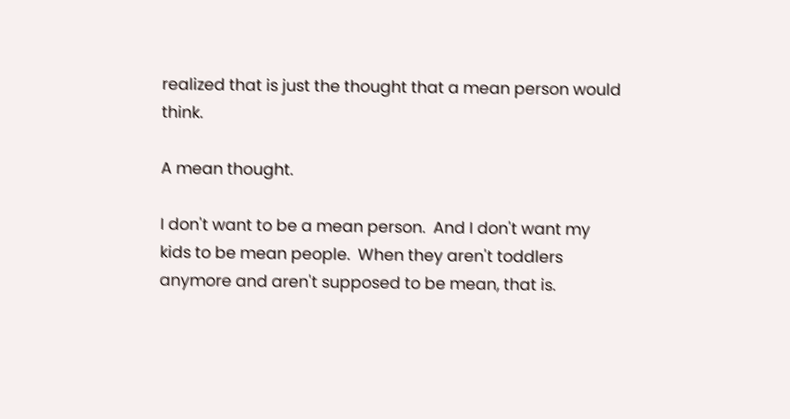realized that is just the thought that a mean person would think.

A mean thought.

I don't want to be a mean person.  And I don't want my kids to be mean people.  When they aren't toddlers anymore and aren't supposed to be mean, that is.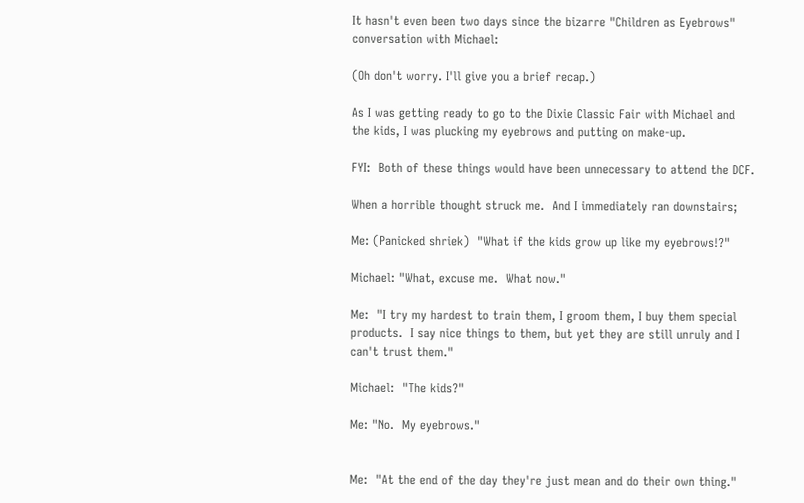It hasn't even been two days since the bizarre "Children as Eyebrows" conversation with Michael:

(Oh don't worry. I'll give you a brief recap.)

As I was getting ready to go to the Dixie Classic Fair with Michael and the kids, I was plucking my eyebrows and putting on make-up.

FYI:  Both of these things would have been unnecessary to attend the DCF.

When a horrible thought struck me.  And I immediately ran downstairs;

Me: (Panicked shriek)  "What if the kids grow up like my eyebrows!?"

Michael: "What, excuse me.  What now."

Me:  "I try my hardest to train them, I groom them, I buy them special products.  I say nice things to them, but yet they are still unruly and I can't trust them."

Michael:  "The kids?"

Me: "No.  My eyebrows."


Me:  "At the end of the day they're just mean and do their own thing."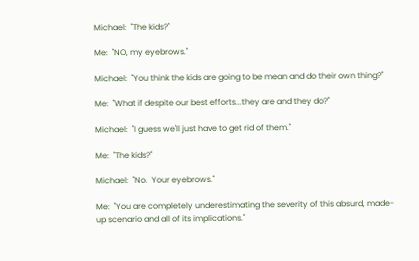Michael:  "The kids?"

Me:  "NO, my eyebrows."

Michael:  "You think the kids are going to be mean and do their own thing?"

Me:  "What if despite our best efforts...they are and they do?"

Michael:  "I guess we'll just have to get rid of them."

Me:  "The kids?"

Michael:  "No.  Your eyebrows."

Me:  "You are completely underestimating the severity of this absurd, made-up scenario and all of its implications."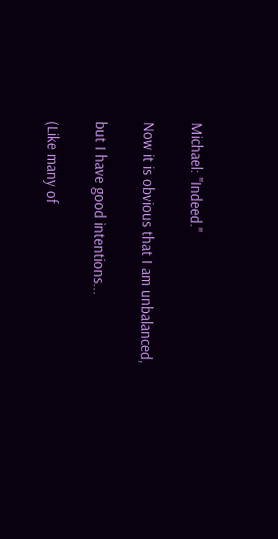Michael: "Indeed."

Now it is obvious that I am unbalanced,

but I have good intentions...

(Like many of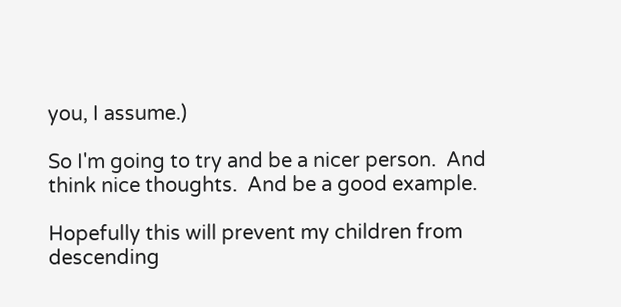you, I assume.)

So I'm going to try and be a nicer person.  And think nice thoughts.  And be a good example.

Hopefully this will prevent my children from descending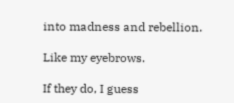into madness and rebellion.

Like my eyebrows.

If they do, I guess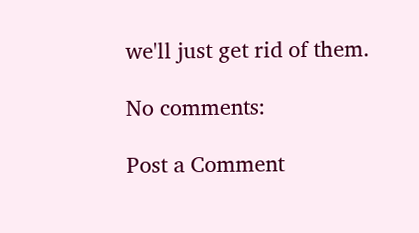we'll just get rid of them.

No comments:

Post a Comment